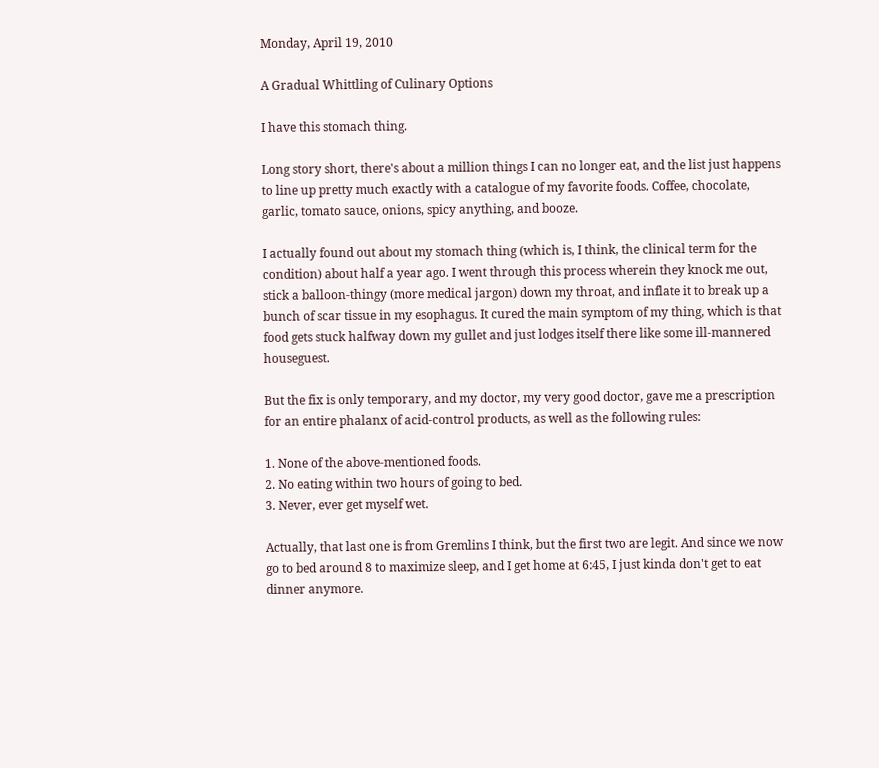Monday, April 19, 2010

A Gradual Whittling of Culinary Options

I have this stomach thing.

Long story short, there's about a million things I can no longer eat, and the list just happens to line up pretty much exactly with a catalogue of my favorite foods. Coffee, chocolate, garlic, tomato sauce, onions, spicy anything, and booze.

I actually found out about my stomach thing (which is, I think, the clinical term for the condition) about half a year ago. I went through this process wherein they knock me out, stick a balloon-thingy (more medical jargon) down my throat, and inflate it to break up a bunch of scar tissue in my esophagus. It cured the main symptom of my thing, which is that food gets stuck halfway down my gullet and just lodges itself there like some ill-mannered houseguest.

But the fix is only temporary, and my doctor, my very good doctor, gave me a prescription for an entire phalanx of acid-control products, as well as the following rules:

1. None of the above-mentioned foods.
2. No eating within two hours of going to bed.
3. Never, ever get myself wet.

Actually, that last one is from Gremlins I think, but the first two are legit. And since we now go to bed around 8 to maximize sleep, and I get home at 6:45, I just kinda don't get to eat dinner anymore.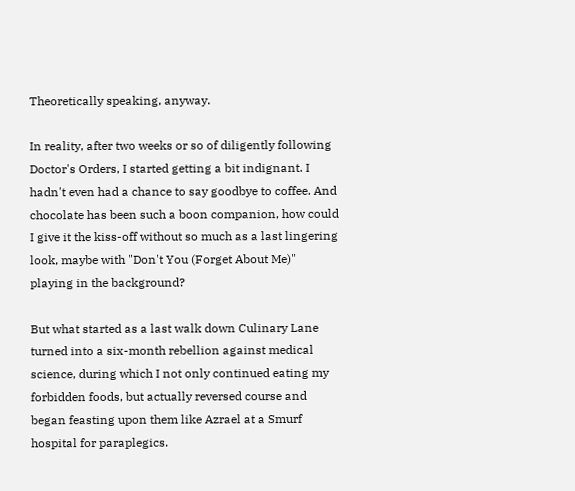Theoretically speaking, anyway.

In reality, after two weeks or so of diligently following Doctor's Orders, I started getting a bit indignant. I hadn't even had a chance to say goodbye to coffee. And chocolate has been such a boon companion, how could I give it the kiss-off without so much as a last lingering look, maybe with "Don't You (Forget About Me)" playing in the background?

But what started as a last walk down Culinary Lane turned into a six-month rebellion against medical science, during which I not only continued eating my forbidden foods, but actually reversed course and began feasting upon them like Azrael at a Smurf hospital for paraplegics.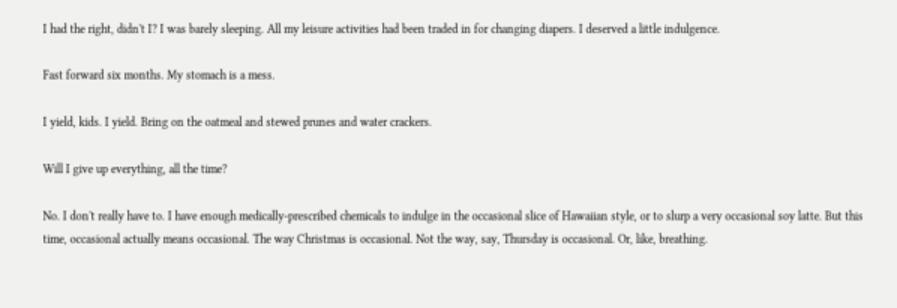I had the right, didn't I? I was barely sleeping. All my leisure activities had been traded in for changing diapers. I deserved a little indulgence.

Fast forward six months. My stomach is a mess.

I yield, kids. I yield. Bring on the oatmeal and stewed prunes and water crackers.

Will I give up everything, all the time?

No. I don't really have to. I have enough medically-prescribed chemicals to indulge in the occasional slice of Hawaiian style, or to slurp a very occasional soy latte. But this time, occasional actually means occasional. The way Christmas is occasional. Not the way, say, Thursday is occasional. Or, like, breathing.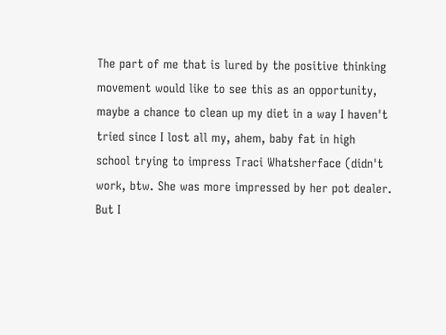The part of me that is lured by the positive thinking movement would like to see this as an opportunity, maybe a chance to clean up my diet in a way I haven't tried since I lost all my, ahem, baby fat in high school trying to impress Traci Whatsherface (didn't work, btw. She was more impressed by her pot dealer. But I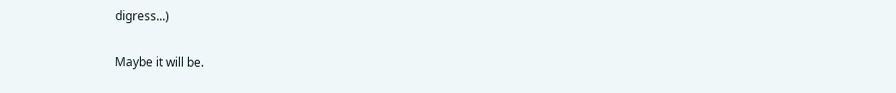digress...)

Maybe it will be.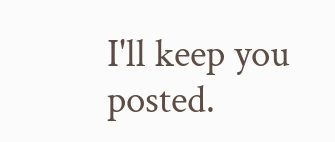I'll keep you posted.